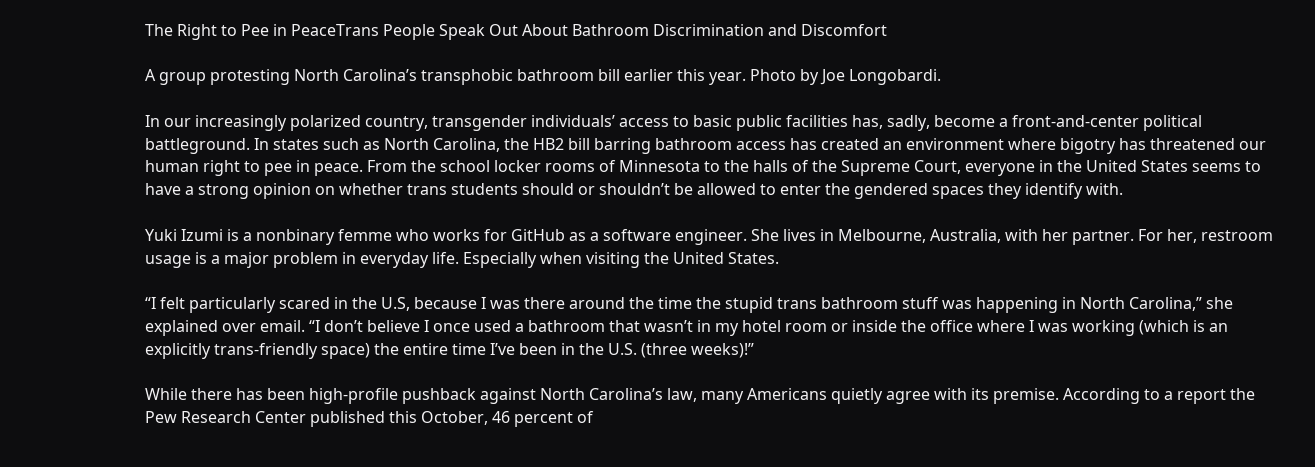The Right to Pee in PeaceTrans People Speak Out About Bathroom Discrimination and Discomfort

A group protesting North Carolina’s transphobic bathroom bill earlier this year. Photo by Joe Longobardi.

In our increasingly polarized country, transgender individuals’ access to basic public facilities has, sadly, become a front-and-center political battleground. In states such as North Carolina, the HB2 bill barring bathroom access has created an environment where bigotry has threatened our human right to pee in peace. From the school locker rooms of Minnesota to the halls of the Supreme Court, everyone in the United States seems to have a strong opinion on whether trans students should or shouldn’t be allowed to enter the gendered spaces they identify with.

Yuki Izumi is a nonbinary femme who works for GitHub as a software engineer. She lives in Melbourne, Australia, with her partner. For her, restroom usage is a major problem in everyday life. Especially when visiting the United States.

“I felt particularly scared in the U.S, because I was there around the time the stupid trans bathroom stuff was happening in North Carolina,” she explained over email. “I don’t believe I once used a bathroom that wasn’t in my hotel room or inside the office where I was working (which is an explicitly trans-friendly space) the entire time I’ve been in the U.S. (three weeks)!”

While there has been high-profile pushback against North Carolina’s law, many Americans quietly agree with its premise. According to a report the Pew Research Center published this October, 46 percent of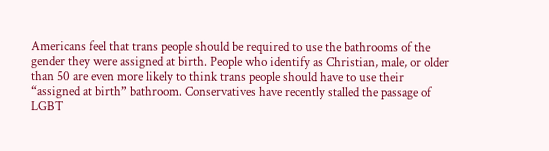Americans feel that trans people should be required to use the bathrooms of the gender they were assigned at birth. People who identify as Christian, male, or older than 50 are even more likely to think trans people should have to use their “assigned at birth” bathroom. Conservatives have recently stalled the passage of LGBT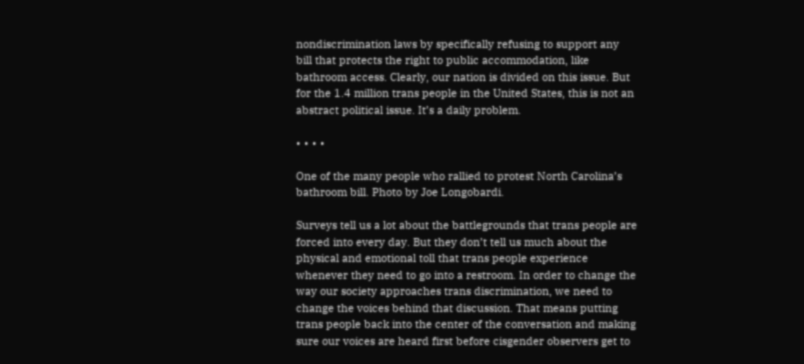nondiscrimination laws by specifically refusing to support any bill that protects the right to public accommodation, like bathroom access. Clearly, our nation is divided on this issue. But for the 1.4 million trans people in the United States, this is not an abstract political issue. It’s a daily problem.

• • • •

One of the many people who rallied to protest North Carolina’s bathroom bill. Photo by Joe Longobardi.

Surveys tell us a lot about the battlegrounds that trans people are forced into every day. But they don’t tell us much about the physical and emotional toll that trans people experience whenever they need to go into a restroom. In order to change the way our society approaches trans discrimination, we need to change the voices behind that discussion. That means putting trans people back into the center of the conversation and making sure our voices are heard first before cisgender observers get to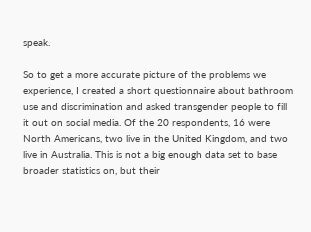speak.

So to get a more accurate picture of the problems we experience, I created a short questionnaire about bathroom use and discrimination and asked transgender people to fill it out on social media. Of the 20 respondents, 16 were North Americans, two live in the United Kingdom, and two live in Australia. This is not a big enough data set to base broader statistics on, but their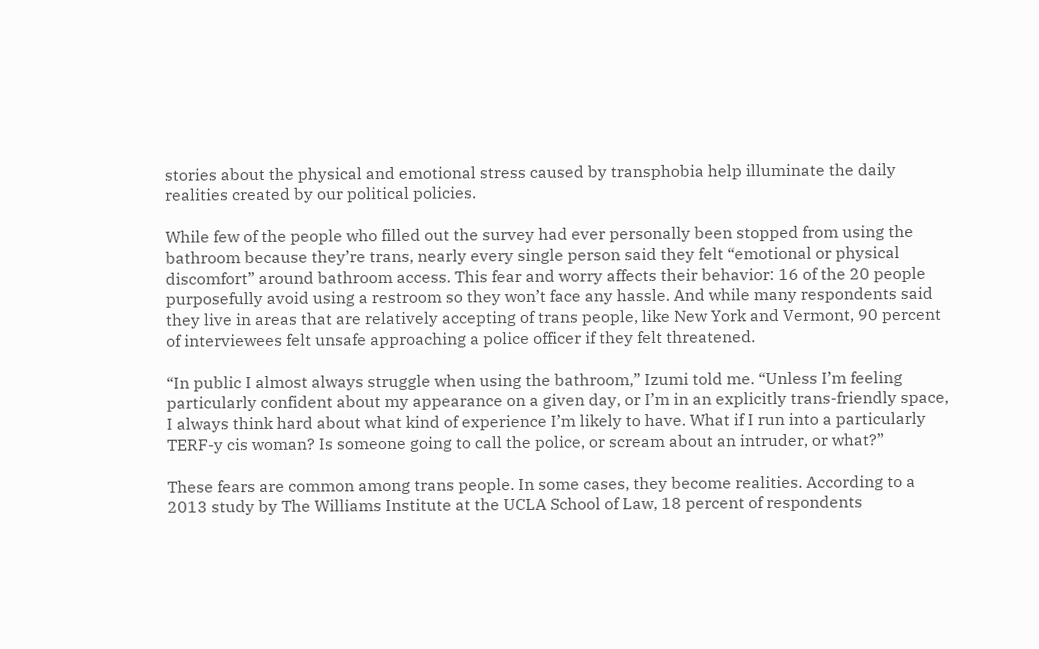stories about the physical and emotional stress caused by transphobia help illuminate the daily realities created by our political policies.

While few of the people who filled out the survey had ever personally been stopped from using the bathroom because they’re trans, nearly every single person said they felt “emotional or physical discomfort” around bathroom access. This fear and worry affects their behavior: 16 of the 20 people purposefully avoid using a restroom so they won’t face any hassle. And while many respondents said they live in areas that are relatively accepting of trans people, like New York and Vermont, 90 percent of interviewees felt unsafe approaching a police officer if they felt threatened.

“In public I almost always struggle when using the bathroom,” Izumi told me. “Unless I’m feeling particularly confident about my appearance on a given day, or I’m in an explicitly trans-friendly space, I always think hard about what kind of experience I’m likely to have. What if I run into a particularly TERF-y cis woman? Is someone going to call the police, or scream about an intruder, or what?”

These fears are common among trans people. In some cases, they become realities. According to a 2013 study by The Williams Institute at the UCLA School of Law, 18 percent of respondents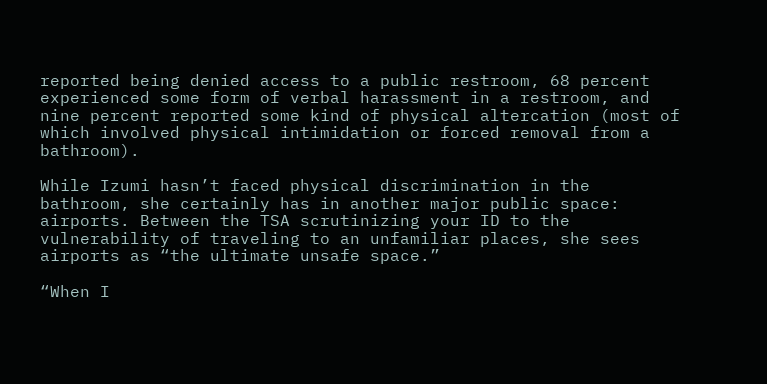reported being denied access to a public restroom, 68 percent experienced some form of verbal harassment in a restroom, and nine percent reported some kind of physical altercation (most of which involved physical intimidation or forced removal from a bathroom).

While Izumi hasn’t faced physical discrimination in the bathroom, she certainly has in another major public space: airports. Between the TSA scrutinizing your ID to the vulnerability of traveling to an unfamiliar places, she sees airports as “the ultimate unsafe space.”

“When I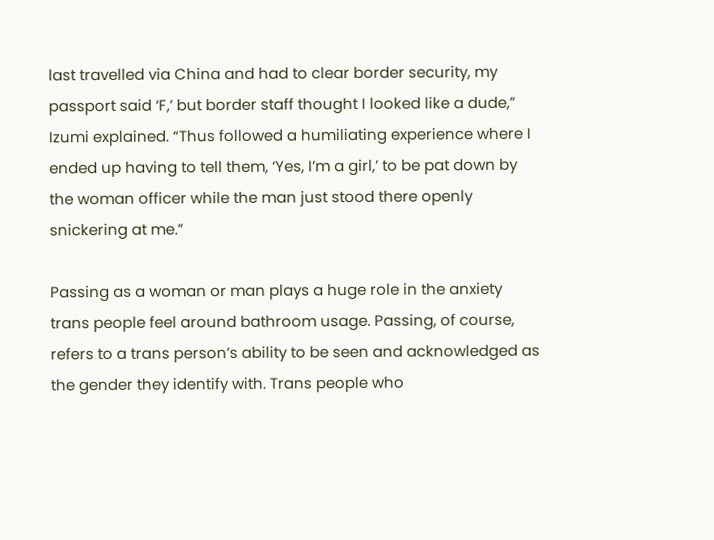last travelled via China and had to clear border security, my passport said ‘F,’ but border staff thought I looked like a dude,” Izumi explained. “Thus followed a humiliating experience where I ended up having to tell them, ‘Yes, I’m a girl,’ to be pat down by the woman officer while the man just stood there openly snickering at me.”

Passing as a woman or man plays a huge role in the anxiety trans people feel around bathroom usage. Passing, of course, refers to a trans person’s ability to be seen and acknowledged as the gender they identify with. Trans people who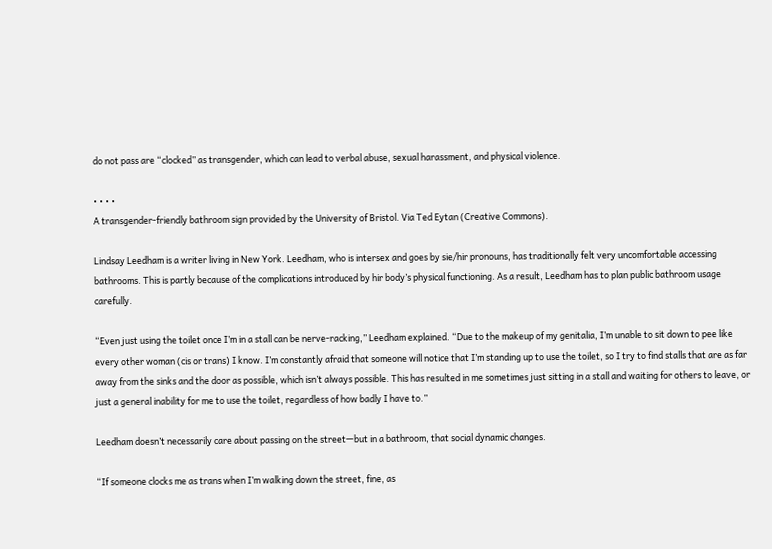do not pass are “clocked” as transgender, which can lead to verbal abuse, sexual harassment, and physical violence.

• • • •
A transgender-friendly bathroom sign provided by the University of Bristol. Via Ted Eytan (Creative Commons).

Lindsay Leedham is a writer living in New York. Leedham, who is intersex and goes by sie/hir pronouns, has traditionally felt very uncomfortable accessing bathrooms. This is partly because of the complications introduced by hir body’s physical functioning. As a result, Leedham has to plan public bathroom usage carefully.

“Even just using the toilet once I’m in a stall can be nerve-racking,” Leedham explained. “Due to the makeup of my genitalia, I’m unable to sit down to pee like every other woman (cis or trans) I know. I’m constantly afraid that someone will notice that I’m standing up to use the toilet, so I try to find stalls that are as far away from the sinks and the door as possible, which isn’t always possible. This has resulted in me sometimes just sitting in a stall and waiting for others to leave, or just a general inability for me to use the toilet, regardless of how badly I have to.”

Leedham doesn’t necessarily care about passing on the street—but in a bathroom, that social dynamic changes.

“If someone clocks me as trans when I’m walking down the street, fine, as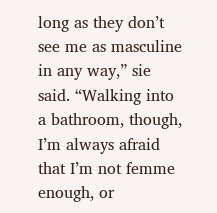long as they don’t see me as masculine in any way,” sie said. “Walking into a bathroom, though, I’m always afraid that I’m not femme enough, or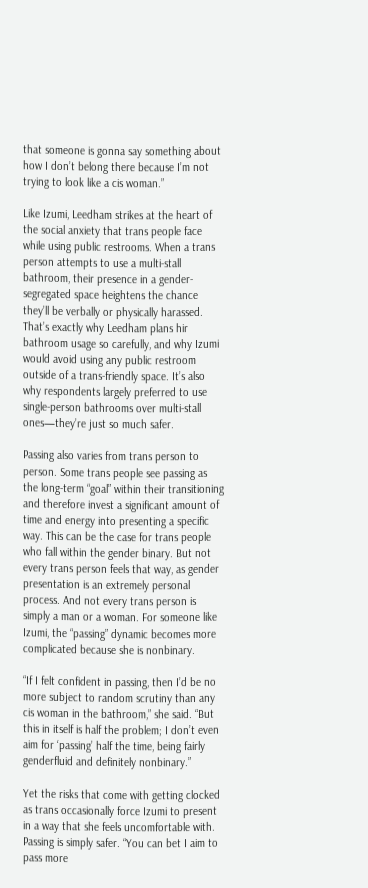that someone is gonna say something about how I don’t belong there because I’m not trying to look like a cis woman.”

Like Izumi, Leedham strikes at the heart of the social anxiety that trans people face while using public restrooms. When a trans person attempts to use a multi-stall bathroom, their presence in a gender-segregated space heightens the chance they’ll be verbally or physically harassed. That’s exactly why Leedham plans hir bathroom usage so carefully, and why Izumi would avoid using any public restroom outside of a trans-friendly space. It’s also why respondents largely preferred to use single-person bathrooms over multi-stall ones—they’re just so much safer.

Passing also varies from trans person to person. Some trans people see passing as the long-term “goal” within their transitioning and therefore invest a significant amount of time and energy into presenting a specific way. This can be the case for trans people who fall within the gender binary. But not every trans person feels that way, as gender presentation is an extremely personal process. And not every trans person is simply a man or a woman. For someone like Izumi, the “passing” dynamic becomes more complicated because she is nonbinary.

“If I felt confident in passing, then I’d be no more subject to random scrutiny than any cis woman in the bathroom,” she said. “But this in itself is half the problem; I don’t even aim for ‘passing’ half the time, being fairly genderfluid and definitely nonbinary.”

Yet the risks that come with getting clocked as trans occasionally force Izumi to present in a way that she feels uncomfortable with. Passing is simply safer. “You can bet I aim to pass more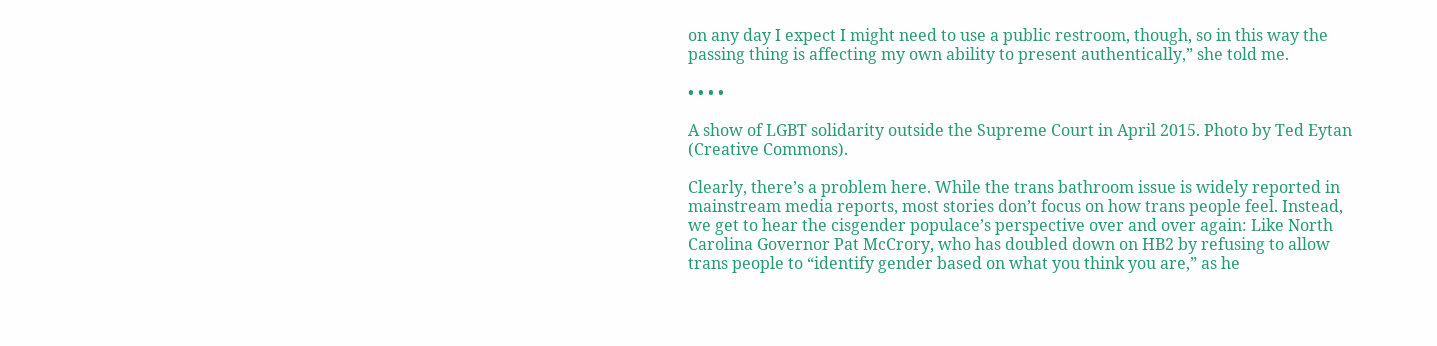on any day I expect I might need to use a public restroom, though, so in this way the passing thing is affecting my own ability to present authentically,” she told me.

• • • •

A show of LGBT solidarity outside the Supreme Court in April 2015. Photo by Ted Eytan (Creative Commons).

Clearly, there’s a problem here. While the trans bathroom issue is widely reported in mainstream media reports, most stories don’t focus on how trans people feel. Instead, we get to hear the cisgender populace’s perspective over and over again: Like North Carolina Governor Pat McCrory, who has doubled down on HB2 by refusing to allow trans people to “identify gender based on what you think you are,” as he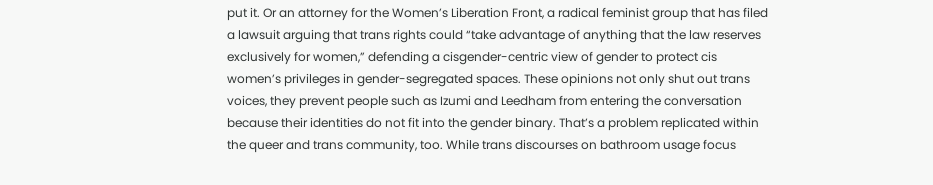put it. Or an attorney for the Women’s Liberation Front, a radical feminist group that has filed a lawsuit arguing that trans rights could “take advantage of anything that the law reserves exclusively for women,” defending a cisgender-centric view of gender to protect cis women’s privileges in gender-segregated spaces. These opinions not only shut out trans voices, they prevent people such as Izumi and Leedham from entering the conversation because their identities do not fit into the gender binary. That’s a problem replicated within the queer and trans community, too. While trans discourses on bathroom usage focus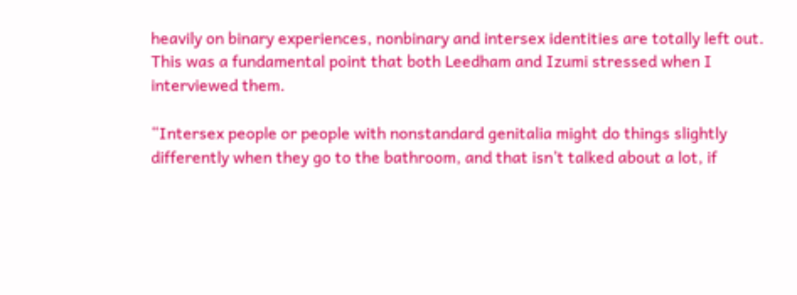heavily on binary experiences, nonbinary and intersex identities are totally left out. This was a fundamental point that both Leedham and Izumi stressed when I interviewed them.

“Intersex people or people with nonstandard genitalia might do things slightly differently when they go to the bathroom, and that isn’t talked about a lot, if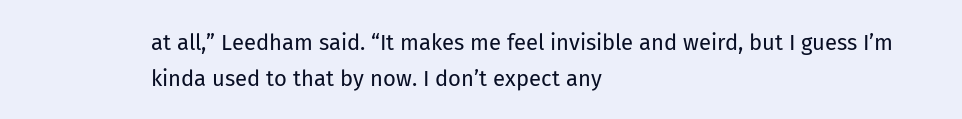at all,” Leedham said. “It makes me feel invisible and weird, but I guess I’m kinda used to that by now. I don’t expect any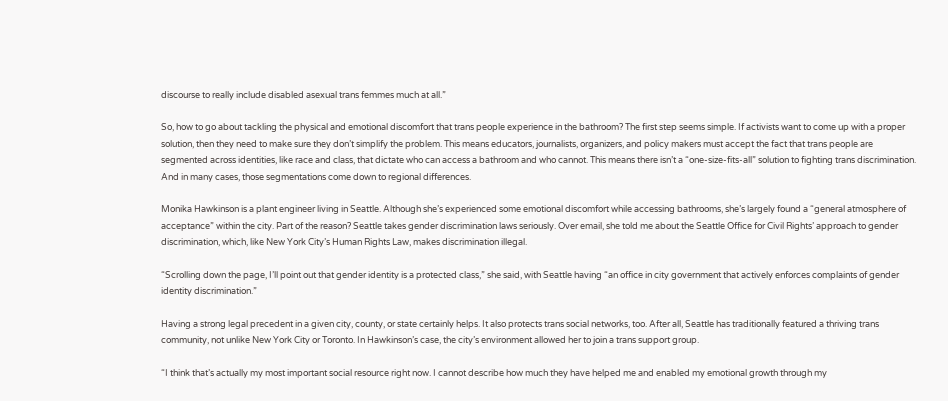discourse to really include disabled asexual trans femmes much at all.”

So, how to go about tackling the physical and emotional discomfort that trans people experience in the bathroom? The first step seems simple. If activists want to come up with a proper solution, then they need to make sure they don’t simplify the problem. This means educators, journalists, organizers, and policy makers must accept the fact that trans people are segmented across identities, like race and class, that dictate who can access a bathroom and who cannot. This means there isn’t a “one-size-fits-all” solution to fighting trans discrimination. And in many cases, those segmentations come down to regional differences.

Monika Hawkinson is a plant engineer living in Seattle. Although she’s experienced some emotional discomfort while accessing bathrooms, she’s largely found a “general atmosphere of acceptance” within the city. Part of the reason? Seattle takes gender discrimination laws seriously. Over email, she told me about the Seattle Office for Civil Rights’ approach to gender discrimination, which, like New York City’s Human Rights Law, makes discrimination illegal.

“Scrolling down the page, I’ll point out that gender identity is a protected class,” she said, with Seattle having “an office in city government that actively enforces complaints of gender identity discrimination.”

Having a strong legal precedent in a given city, county, or state certainly helps. It also protects trans social networks, too. After all, Seattle has traditionally featured a thriving trans community, not unlike New York City or Toronto. In Hawkinson’s case, the city’s environment allowed her to join a trans support group.

“I think that’s actually my most important social resource right now. I cannot describe how much they have helped me and enabled my emotional growth through my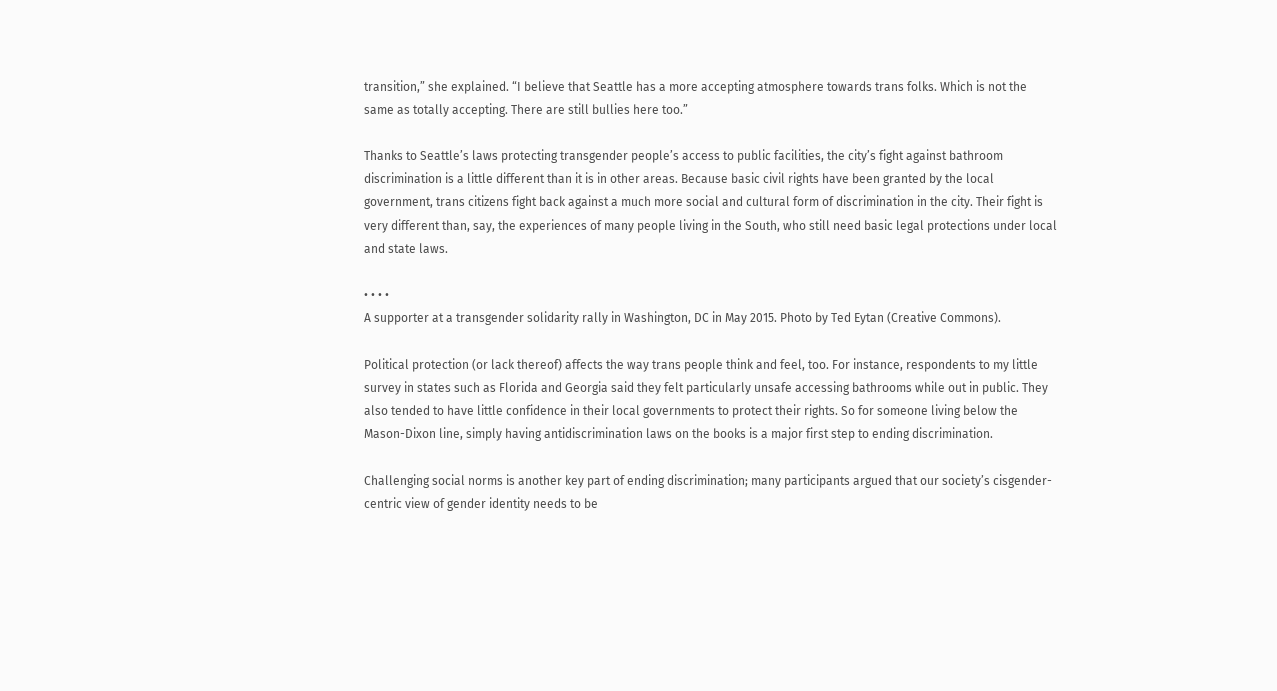transition,” she explained. “I believe that Seattle has a more accepting atmosphere towards trans folks. Which is not the same as totally accepting. There are still bullies here too.”

Thanks to Seattle’s laws protecting transgender people’s access to public facilities, the city’s fight against bathroom discrimination is a little different than it is in other areas. Because basic civil rights have been granted by the local government, trans citizens fight back against a much more social and cultural form of discrimination in the city. Their fight is very different than, say, the experiences of many people living in the South, who still need basic legal protections under local and state laws.

• • • •
A supporter at a transgender solidarity rally in Washington, DC in May 2015. Photo by Ted Eytan (Creative Commons).

Political protection (or lack thereof) affects the way trans people think and feel, too. For instance, respondents to my little survey in states such as Florida and Georgia said they felt particularly unsafe accessing bathrooms while out in public. They also tended to have little confidence in their local governments to protect their rights. So for someone living below the Mason-Dixon line, simply having antidiscrimination laws on the books is a major first step to ending discrimination.

Challenging social norms is another key part of ending discrimination; many participants argued that our society’s cisgender-centric view of gender identity needs to be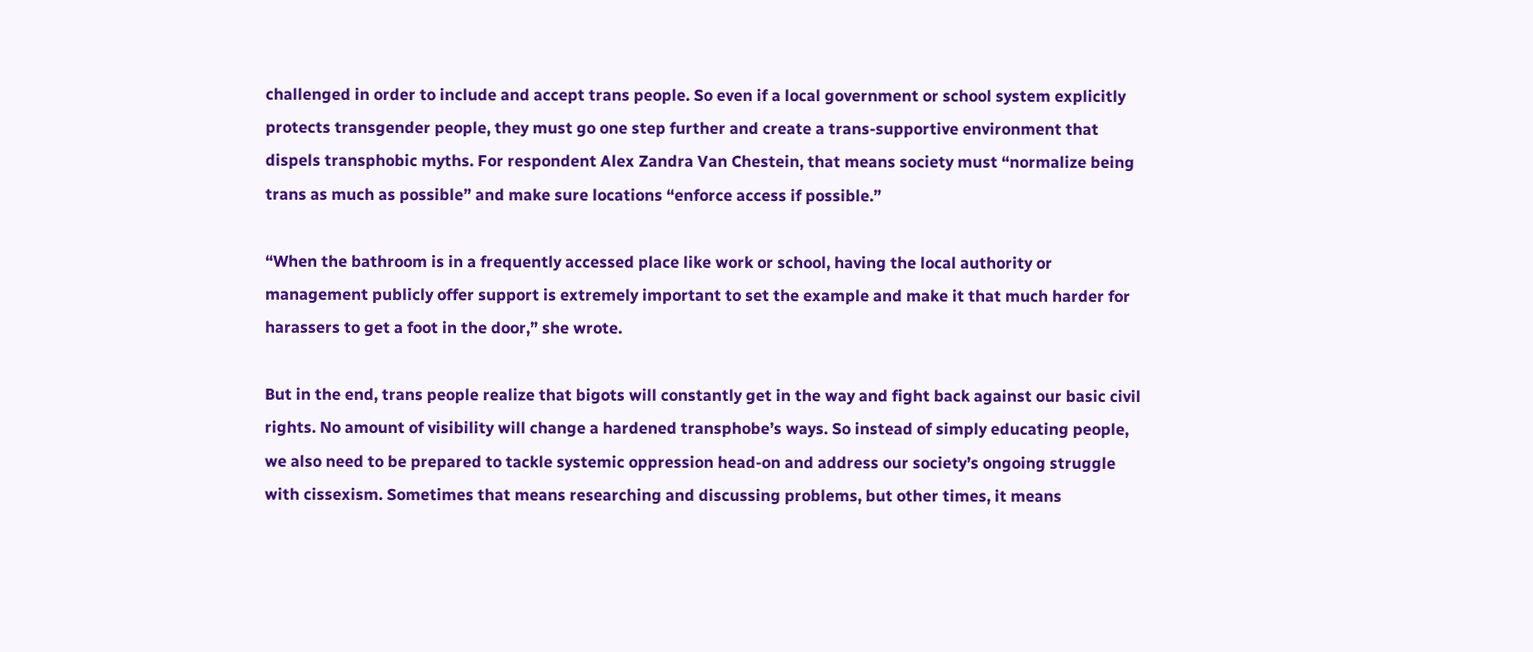challenged in order to include and accept trans people. So even if a local government or school system explicitly protects transgender people, they must go one step further and create a trans-supportive environment that dispels transphobic myths. For respondent Alex Zandra Van Chestein, that means society must “normalize being trans as much as possible” and make sure locations “enforce access if possible.”

“When the bathroom is in a frequently accessed place like work or school, having the local authority or management publicly offer support is extremely important to set the example and make it that much harder for harassers to get a foot in the door,” she wrote.

But in the end, trans people realize that bigots will constantly get in the way and fight back against our basic civil rights. No amount of visibility will change a hardened transphobe’s ways. So instead of simply educating people, we also need to be prepared to tackle systemic oppression head-on and address our society’s ongoing struggle with cissexism. Sometimes that means researching and discussing problems, but other times, it means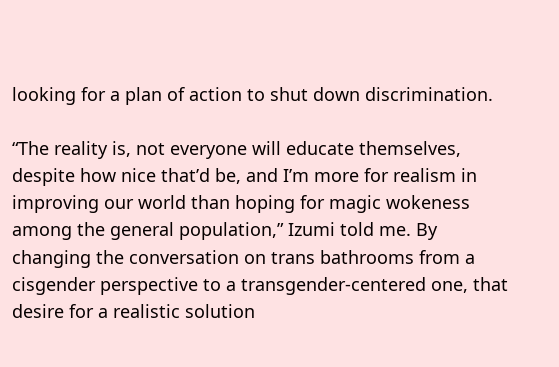looking for a plan of action to shut down discrimination.

“The reality is, not everyone will educate themselves, despite how nice that’d be, and I’m more for realism in improving our world than hoping for magic wokeness among the general population,” Izumi told me. By changing the conversation on trans bathrooms from a cisgender perspective to a transgender-centered one, that desire for a realistic solution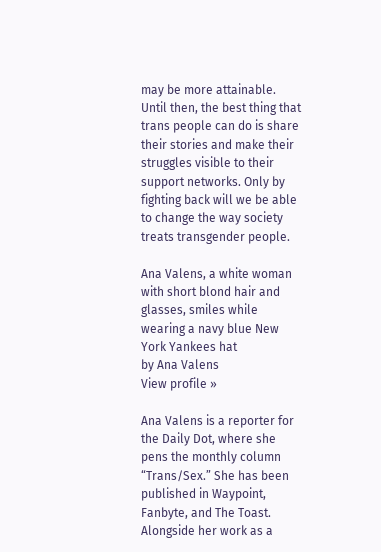may be more attainable. Until then, the best thing that trans people can do is share their stories and make their struggles visible to their support networks. Only by fighting back will we be able to change the way society treats transgender people.

Ana Valens, a white woman with short blond hair and glasses, smiles while wearing a navy blue New York Yankees hat
by Ana Valens
View profile »

Ana Valens is a reporter for the Daily Dot, where she pens the monthly column “Trans/Sex.” She has been published in Waypoint, Fanbyte, and The Toast. Alongside her work as a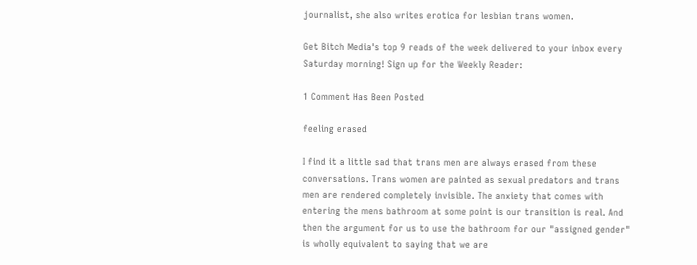journalist, she also writes erotica for lesbian trans women.

Get Bitch Media's top 9 reads of the week delivered to your inbox every Saturday morning! Sign up for the Weekly Reader:

1 Comment Has Been Posted

feeling erased

I find it a little sad that trans men are always erased from these conversations. Trans women are painted as sexual predators and trans men are rendered completely invisible. The anxiety that comes with entering the mens bathroom at some point is our transition is real. And then the argument for us to use the bathroom for our "assigned gender" is wholly equivalent to saying that we are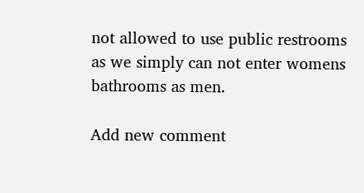not allowed to use public restrooms as we simply can not enter womens bathrooms as men.

Add new comment